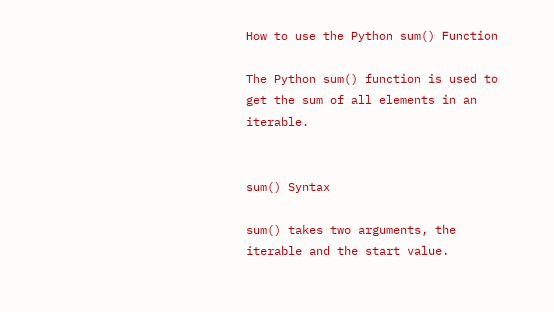How to use the Python sum() Function

The Python sum() function is used to get the sum of all elements in an iterable.


sum() Syntax

sum() takes two arguments, the iterable and the start value.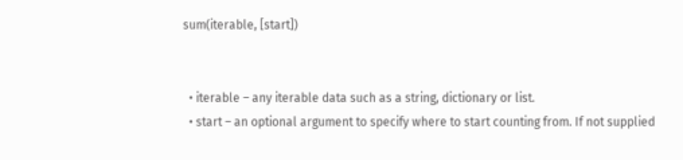sum(iterable, [start])


  • iterable – any iterable data such as a string, dictionary or list.
  • start – an optional argument to specify where to start counting from. If not supplied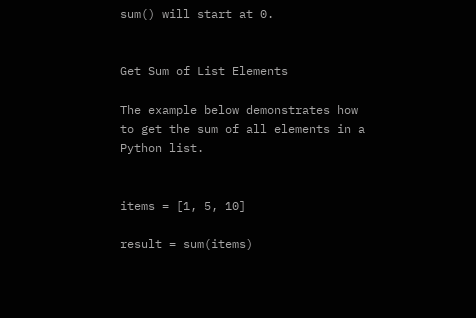sum() will start at 0.


Get Sum of List Elements

The example below demonstrates how to get the sum of all elements in a Python list.


items = [1, 5, 10]

result = sum(items)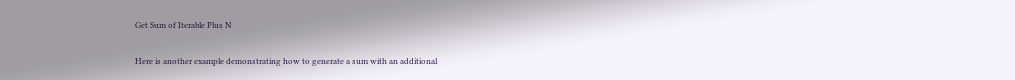Get Sum of Iterable Plus N

Here is another example demonstrating how to generate a sum with an additional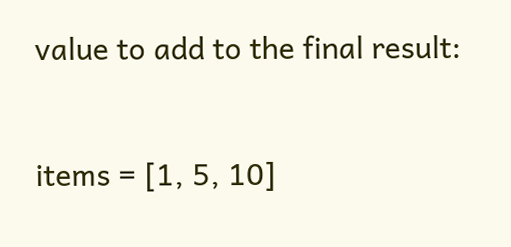value to add to the final result:


items = [1, 5, 10]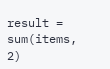result = sum(items, 2)